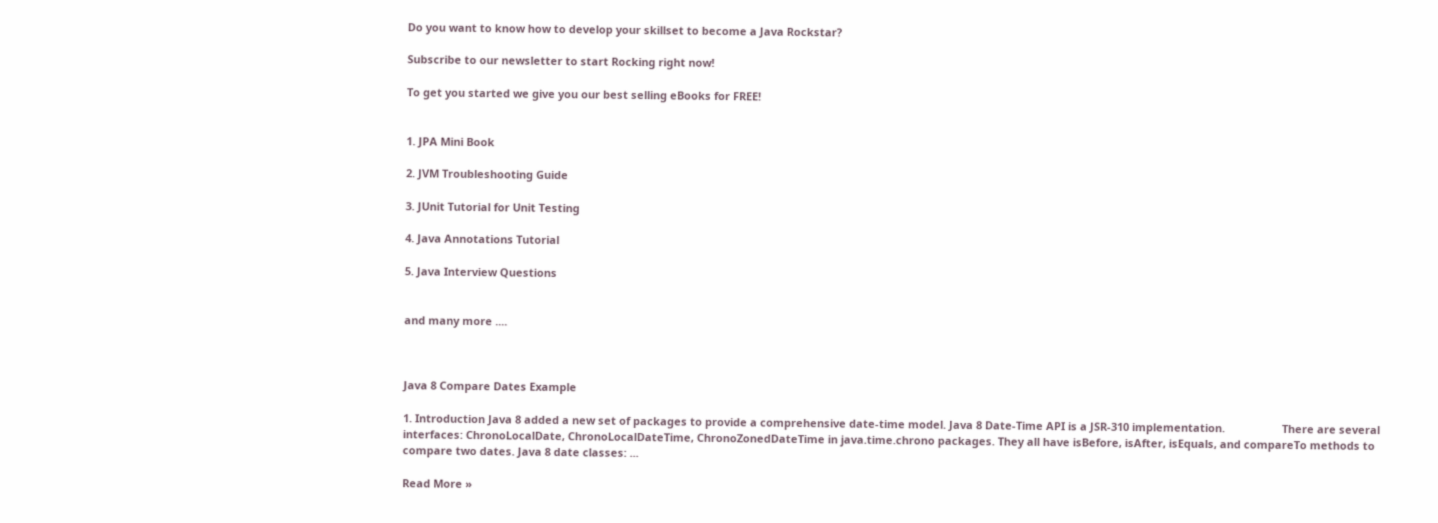Do you want to know how to develop your skillset to become a Java Rockstar?

Subscribe to our newsletter to start Rocking right now!

To get you started we give you our best selling eBooks for FREE!


1. JPA Mini Book

2. JVM Troubleshooting Guide

3. JUnit Tutorial for Unit Testing

4. Java Annotations Tutorial

5. Java Interview Questions


and many more ....



Java 8 Compare Dates Example

1. Introduction Java 8 added a new set of packages to provide a comprehensive date-time model. Java 8 Date-Time API is a JSR-310 implementation.                   There are several interfaces: ChronoLocalDate, ChronoLocalDateTime, ChronoZonedDateTime in java.time.chrono packages. They all have isBefore, isAfter, isEquals, and compareTo methods to compare two dates. Java 8 date classes: ...

Read More »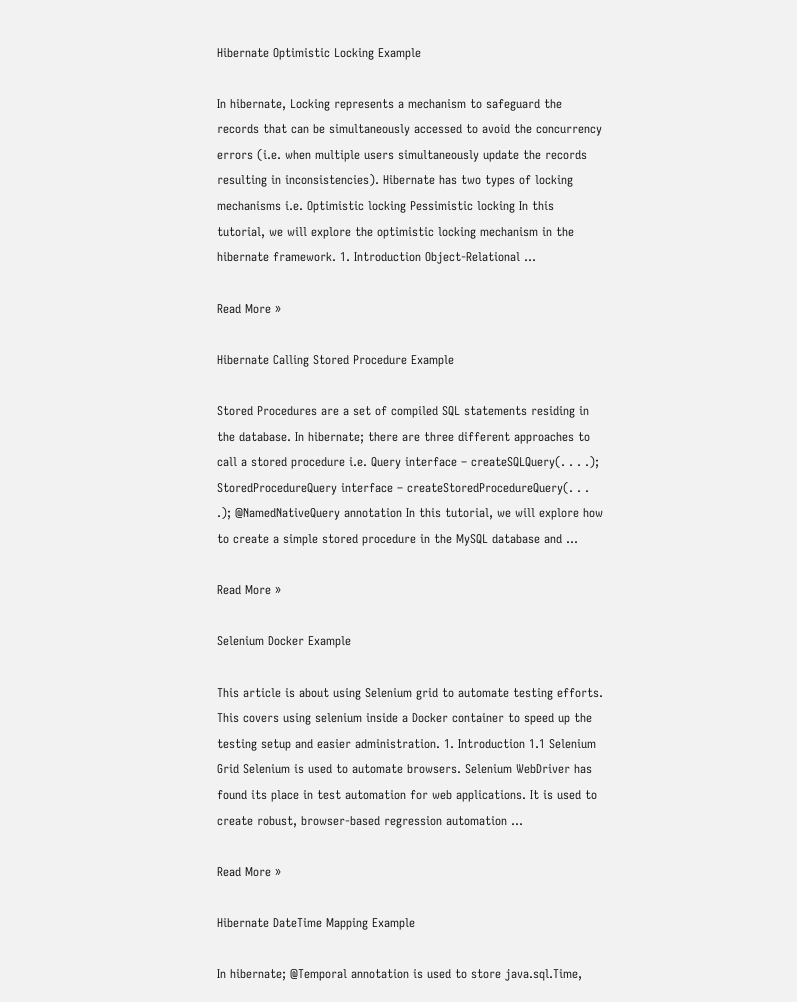Hibernate Optimistic Locking Example

In hibernate, Locking represents a mechanism to safeguard the records that can be simultaneously accessed to avoid the concurrency errors (i.e. when multiple users simultaneously update the records resulting in inconsistencies). Hibernate has two types of locking mechanisms i.e. Optimistic locking Pessimistic locking In this tutorial, we will explore the optimistic locking mechanism in the hibernate framework. 1. Introduction Object-Relational ...

Read More »

Hibernate Calling Stored Procedure Example

Stored Procedures are a set of compiled SQL statements residing in the database. In hibernate; there are three different approaches to call a stored procedure i.e. Query interface – createSQLQuery(. . . .); StoredProcedureQuery interface – createStoredProcedureQuery(. . . .); @NamedNativeQuery annotation In this tutorial, we will explore how to create a simple stored procedure in the MySQL database and ...

Read More »

Selenium Docker Example

This article is about using Selenium grid to automate testing efforts. This covers using selenium inside a Docker container to speed up the testing setup and easier administration. 1. Introduction 1.1 Selenium Grid Selenium is used to automate browsers. Selenium WebDriver has found its place in test automation for web applications. It is used to create robust, browser-based regression automation ...

Read More »

Hibernate DateTime Mapping Example

In hibernate; @Temporal annotation is used to store java.sql.Time,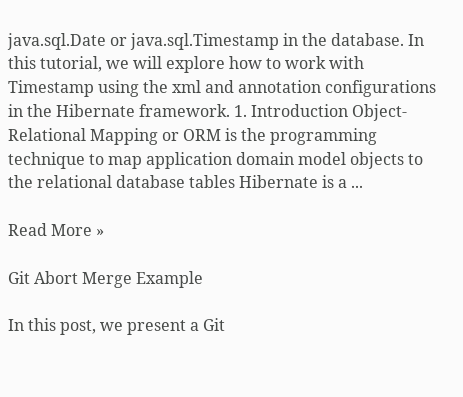java.sql.Date or java.sql.Timestamp in the database. In this tutorial, we will explore how to work with Timestamp using the xml and annotation configurations in the Hibernate framework. 1. Introduction Object-Relational Mapping or ORM is the programming technique to map application domain model objects to the relational database tables Hibernate is a ...

Read More »

Git Abort Merge Example

In this post, we present a Git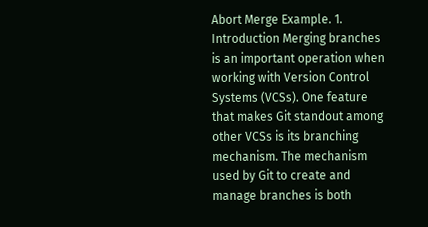Abort Merge Example. 1. Introduction Merging branches is an important operation when working with Version Control Systems (VCSs). One feature that makes Git standout among other VCSs is its branching mechanism. The mechanism used by Git to create and manage branches is both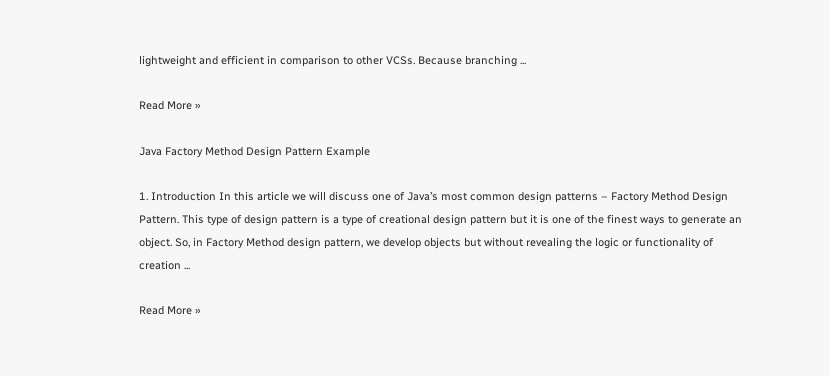lightweight and efficient in comparison to other VCSs. Because branching ...

Read More »

Java Factory Method Design Pattern Example

1. Introduction In this article we will discuss one of Java’s most common design patterns – Factory Method Design Pattern. This type of design pattern is a type of creational design pattern but it is one of the finest ways to generate an object. So, in Factory Method design pattern, we develop objects but without revealing the logic or functionality of creation ...

Read More »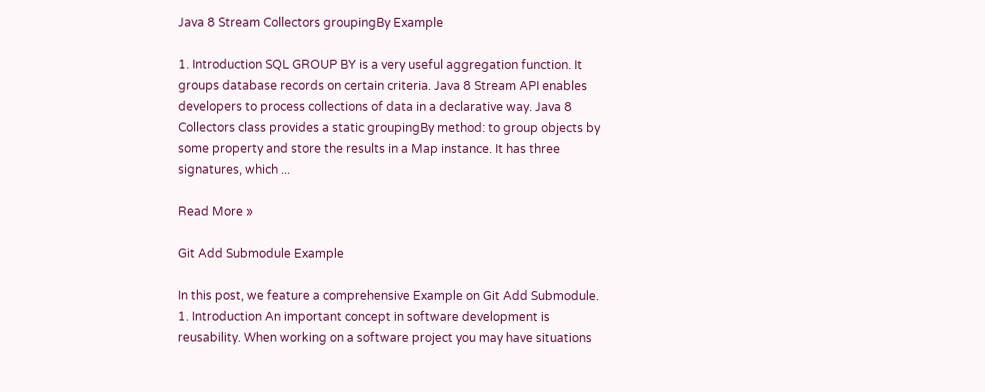Java 8 Stream Collectors groupingBy Example

1. Introduction SQL GROUP BY is a very useful aggregation function. It groups database records on certain criteria. Java 8 Stream API enables developers to process collections of data in a declarative way. Java 8 Collectors class provides a static groupingBy method: to group objects by some property and store the results in a Map instance. It has three signatures, which ...

Read More »

Git Add Submodule Example

In this post, we feature a comprehensive Example on Git Add Submodule. 1. Introduction An important concept in software development is reusability. When working on a software project you may have situations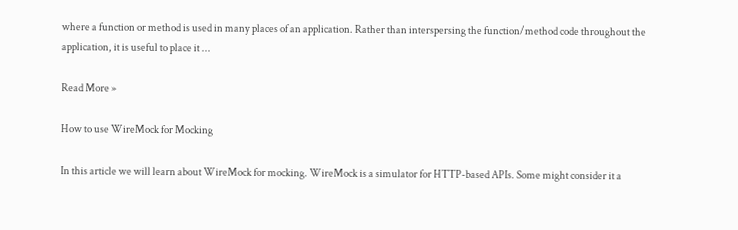where a function or method is used in many places of an application. Rather than interspersing the function/method code throughout the application, it is useful to place it ...

Read More »

How to use WireMock for Mocking

In this article we will learn about WireMock for mocking. WireMock is a simulator for HTTP-based APIs. Some might consider it a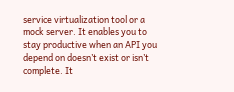service virtualization tool or a mock server. It enables you to stay productive when an API you depend on doesn’t exist or isn’t complete. It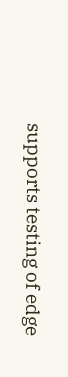supports testing of edge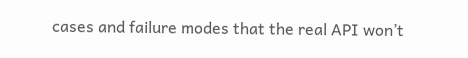cases and failure modes that the real API won’t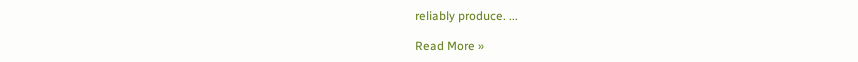reliably produce. ...

Read More »